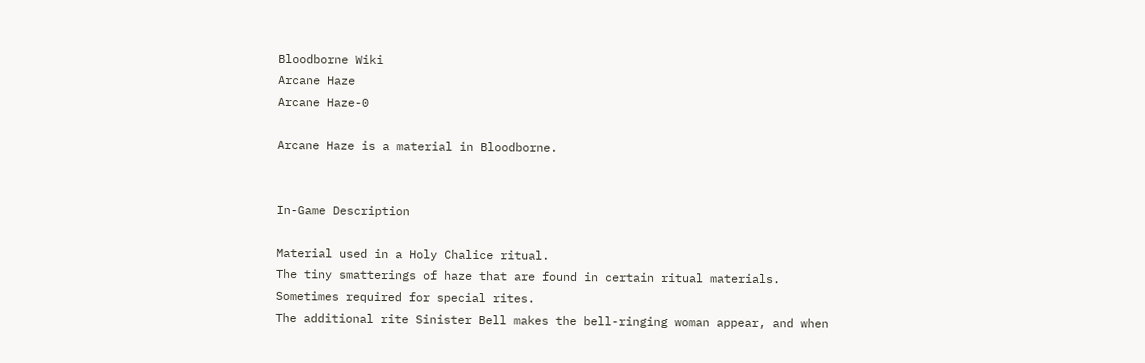Bloodborne Wiki
Arcane Haze
Arcane Haze-0

Arcane Haze is a material in Bloodborne.


In-Game Description

Material used in a Holy Chalice ritual.
The tiny smatterings of haze that are found in certain ritual materials. Sometimes required for special rites.
The additional rite Sinister Bell makes the bell-ringing woman appear, and when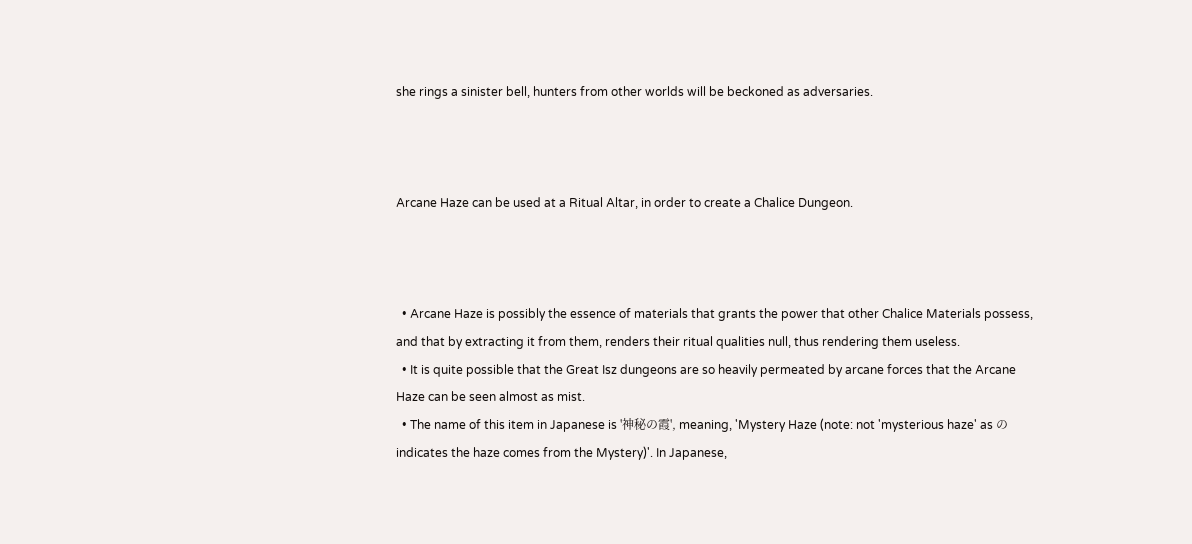she rings a sinister bell, hunters from other worlds will be beckoned as adversaries.



Arcane Haze can be used at a Ritual Altar, in order to create a Chalice Dungeon.



  • Arcane Haze is possibly the essence of materials that grants the power that other Chalice Materials possess, and that by extracting it from them, renders their ritual qualities null, thus rendering them useless.
  • It is quite possible that the Great Isz dungeons are so heavily permeated by arcane forces that the Arcane Haze can be seen almost as mist.
  • The name of this item in Japanese is '神秘の霞', meaning, 'Mystery Haze (note: not 'mysterious haze' as の indicates the haze comes from the Mystery)'. In Japanese,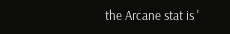the Arcane stat is '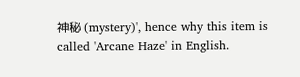神秘 (mystery)', hence why this item is called 'Arcane Haze' in English.